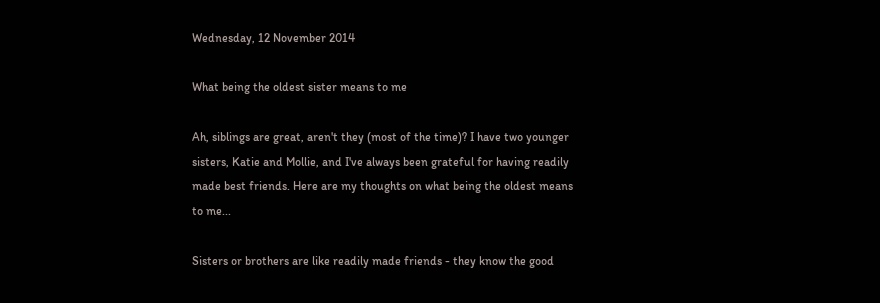Wednesday, 12 November 2014

What being the oldest sister means to me

Ah, siblings are great, aren't they (most of the time)? I have two younger sisters, Katie and Mollie, and I've always been grateful for having readily made best friends. Here are my thoughts on what being the oldest means to me...

Sisters or brothers are like readily made friends - they know the good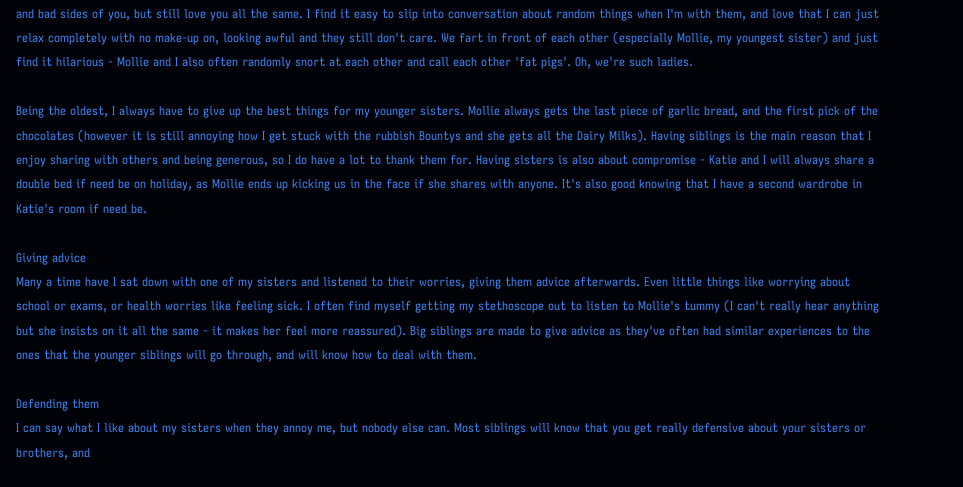and bad sides of you, but still love you all the same. I find it easy to slip into conversation about random things when I'm with them, and love that I can just relax completely with no make-up on, looking awful and they still don't care. We fart in front of each other (especially Mollie, my youngest sister) and just find it hilarious - Mollie and I also often randomly snort at each other and call each other 'fat pigs'. Oh, we're such ladies.

Being the oldest, I always have to give up the best things for my younger sisters. Mollie always gets the last piece of garlic bread, and the first pick of the chocolates (however it is still annoying how I get stuck with the rubbish Bountys and she gets all the Dairy Milks). Having siblings is the main reason that I enjoy sharing with others and being generous, so I do have a lot to thank them for. Having sisters is also about compromise - Katie and I will always share a double bed if need be on holiday, as Mollie ends up kicking us in the face if she shares with anyone. It's also good knowing that I have a second wardrobe in Katie's room if need be.

Giving advice
Many a time have I sat down with one of my sisters and listened to their worries, giving them advice afterwards. Even little things like worrying about school or exams, or health worries like feeling sick. I often find myself getting my stethoscope out to listen to Mollie's tummy (I can't really hear anything but she insists on it all the same - it makes her feel more reassured). Big siblings are made to give advice as they've often had similar experiences to the ones that the younger siblings will go through, and will know how to deal with them.

Defending them
I can say what I like about my sisters when they annoy me, but nobody else can. Most siblings will know that you get really defensive about your sisters or brothers, and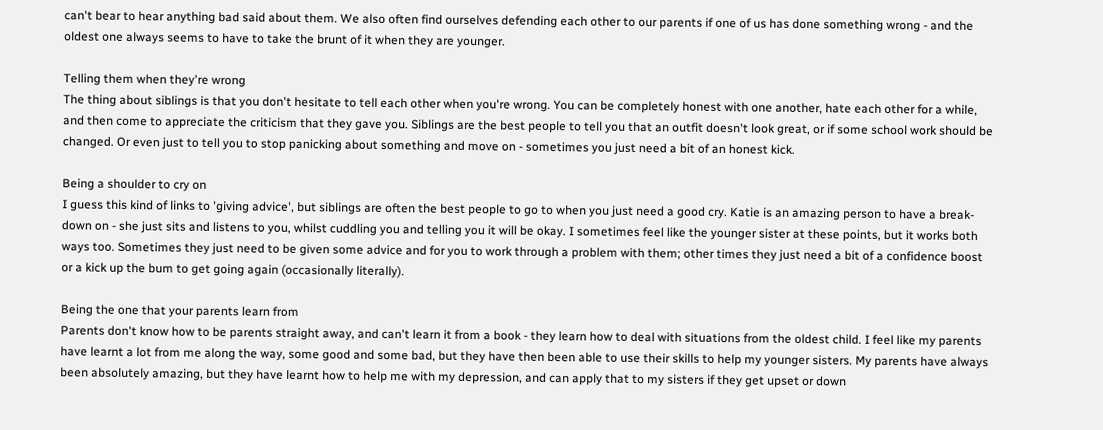can't bear to hear anything bad said about them. We also often find ourselves defending each other to our parents if one of us has done something wrong - and the oldest one always seems to have to take the brunt of it when they are younger.

Telling them when they're wrong
The thing about siblings is that you don't hesitate to tell each other when you're wrong. You can be completely honest with one another, hate each other for a while, and then come to appreciate the criticism that they gave you. Siblings are the best people to tell you that an outfit doesn't look great, or if some school work should be changed. Or even just to tell you to stop panicking about something and move on - sometimes you just need a bit of an honest kick.

Being a shoulder to cry on
I guess this kind of links to 'giving advice', but siblings are often the best people to go to when you just need a good cry. Katie is an amazing person to have a break-down on - she just sits and listens to you, whilst cuddling you and telling you it will be okay. I sometimes feel like the younger sister at these points, but it works both ways too. Sometimes they just need to be given some advice and for you to work through a problem with them; other times they just need a bit of a confidence boost or a kick up the bum to get going again (occasionally literally).

Being the one that your parents learn from
Parents don't know how to be parents straight away, and can't learn it from a book - they learn how to deal with situations from the oldest child. I feel like my parents have learnt a lot from me along the way, some good and some bad, but they have then been able to use their skills to help my younger sisters. My parents have always been absolutely amazing, but they have learnt how to help me with my depression, and can apply that to my sisters if they get upset or down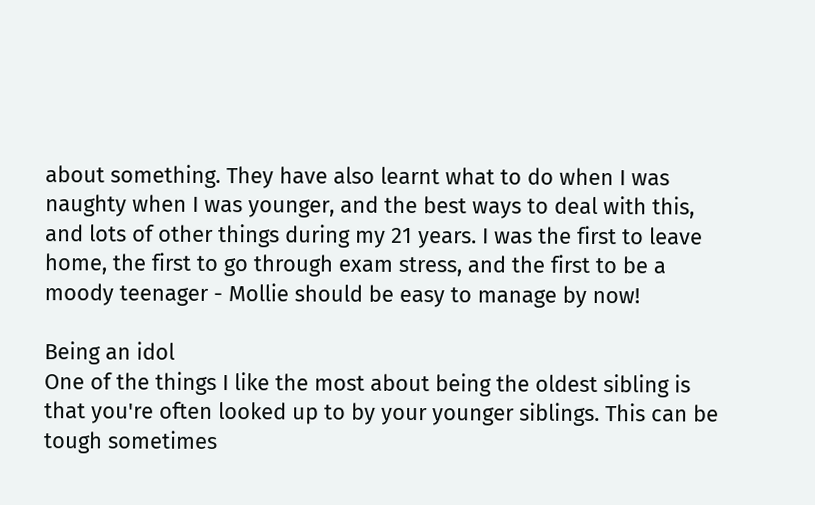about something. They have also learnt what to do when I was naughty when I was younger, and the best ways to deal with this, and lots of other things during my 21 years. I was the first to leave home, the first to go through exam stress, and the first to be a moody teenager - Mollie should be easy to manage by now!

Being an idol
One of the things I like the most about being the oldest sibling is that you're often looked up to by your younger siblings. This can be tough sometimes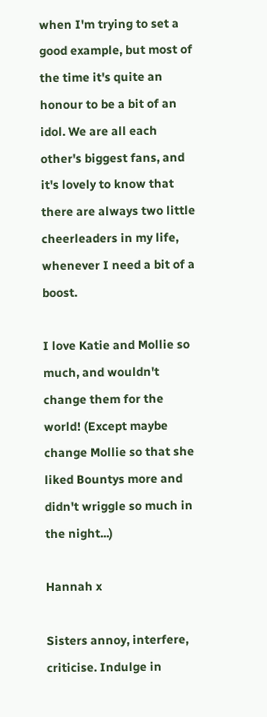when I'm trying to set a good example, but most of the time it's quite an honour to be a bit of an idol. We are all each other's biggest fans, and it's lovely to know that there are always two little cheerleaders in my life, whenever I need a bit of a boost.

I love Katie and Mollie so much, and wouldn't change them for the world! (Except maybe change Mollie so that she liked Bountys more and didn't wriggle so much in the night...)

Hannah x

Sisters annoy, interfere, criticise. Indulge in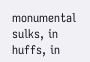monumental sulks, in huffs, in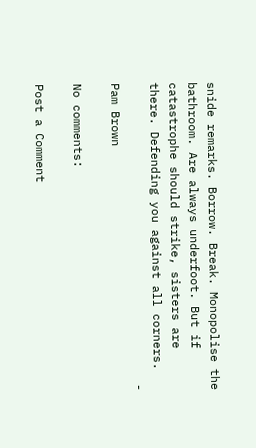snide remarks. Borrow. Break. Monopolise the bathroom. Are always underfoot. But if catastrophe should strike, sisters are there. Defending you against all corners.
                                           - Pam Brown

No comments:

Post a Comment